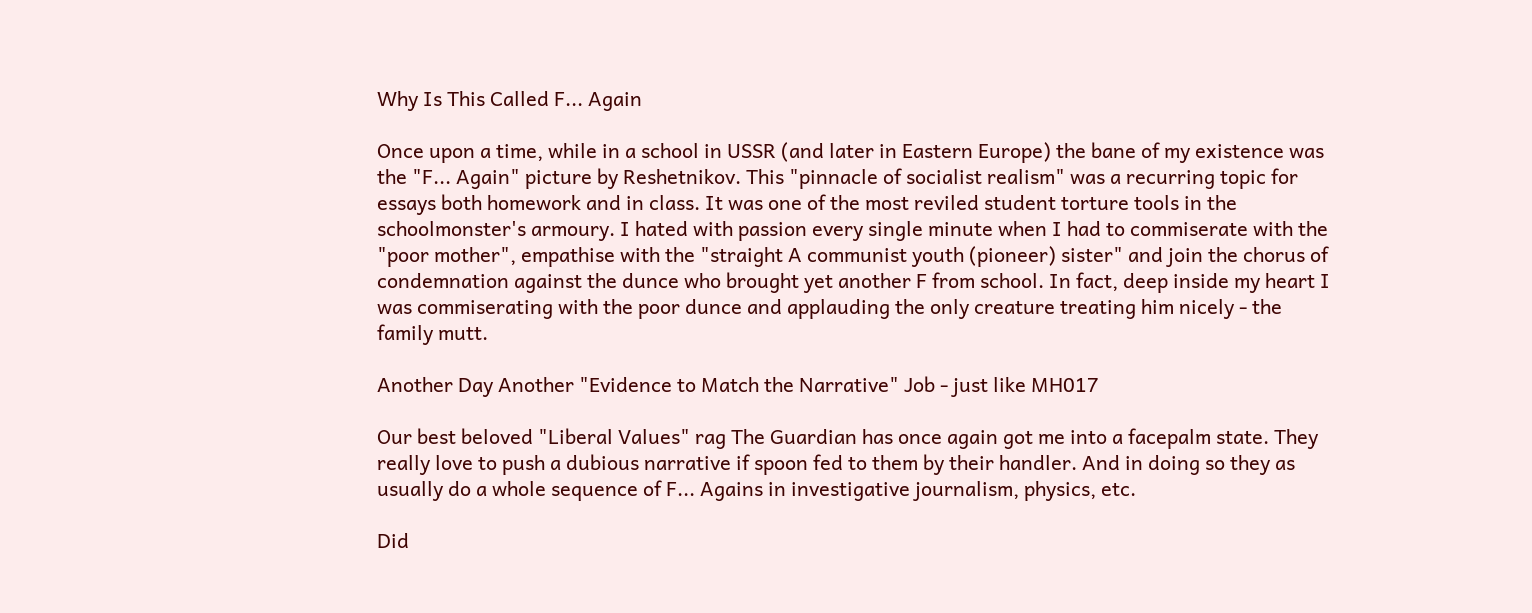Why Is This Called F... Again

Once upon a time, while in a school in USSR (and later in Eastern Europe) the bane of my existence was the "F... Again" picture by Reshetnikov. This "pinnacle of socialist realism" was a recurring topic for essays both homework and in class. It was one of the most reviled student torture tools in the schoolmonster's armoury. I hated with passion every single minute when I had to commiserate with the "poor mother", empathise with the "straight A communist youth (pioneer) sister" and join the chorus of condemnation against the dunce who brought yet another F from school. In fact, deep inside my heart I was commiserating with the poor dunce and applauding the only creature treating him nicely - the family mutt.

Another Day Another "Evidence to Match the Narrative" Job - just like MH017

Our best beloved "Liberal Values" rag The Guardian has once again got me into a facepalm state. They really love to push a dubious narrative if spoon fed to them by their handler. And in doing so they as usually do a whole sequence of F... Agains in investigative journalism, physics, etc.

Did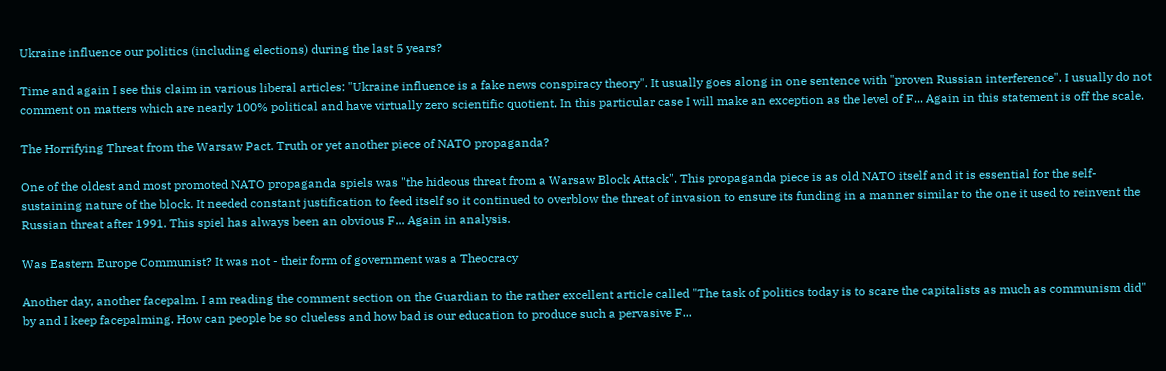Ukraine influence our politics (including elections) during the last 5 years?

Time and again I see this claim in various liberal articles: "Ukraine influence is a fake news conspiracy theory". It usually goes along in one sentence with "proven Russian interference". I usually do not comment on matters which are nearly 100% political and have virtually zero scientific quotient. In this particular case I will make an exception as the level of F... Again in this statement is off the scale.

The Horrifying Threat from the Warsaw Pact. Truth or yet another piece of NATO propaganda?

One of the oldest and most promoted NATO propaganda spiels was "the hideous threat from a Warsaw Block Attack". This propaganda piece is as old NATO itself and it is essential for the self-sustaining nature of the block. It needed constant justification to feed itself so it continued to overblow the threat of invasion to ensure its funding in a manner similar to the one it used to reinvent the Russian threat after 1991. This spiel has always been an obvious F... Again in analysis.

Was Eastern Europe Communist? It was not - their form of government was a Theocracy

Another day, another facepalm. I am reading the comment section on the Guardian to the rather excellent article called "The task of politics today is to scare the capitalists as much as communism did" by and I keep facepalming. How can people be so clueless and how bad is our education to produce such a pervasive F...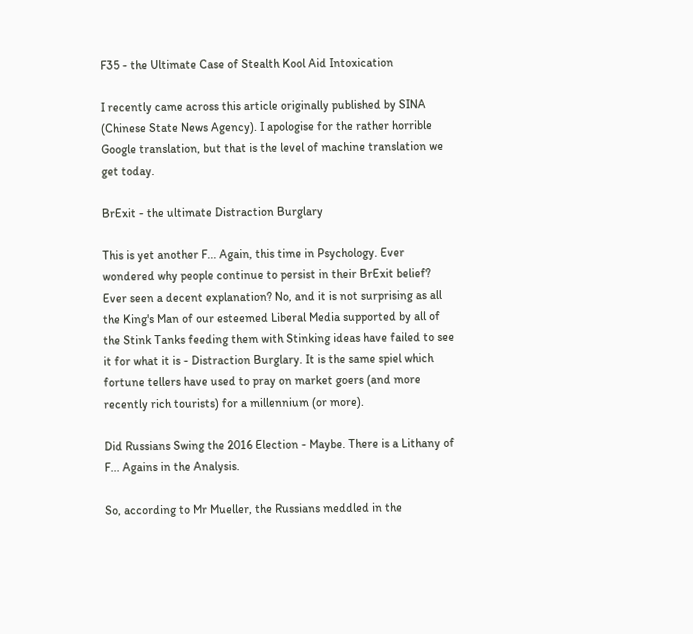F35 - the Ultimate Case of Stealth Kool Aid Intoxication

I recently came across this article originally published by SINA (Chinese State News Agency). I apologise for the rather horrible Google translation, but that is the level of machine translation we get today.

BrExit - the ultimate Distraction Burglary

This is yet another F... Again, this time in Psychology. Ever wondered why people continue to persist in their BrExit belief? Ever seen a decent explanation? No, and it is not surprising as all the King's Man of our esteemed Liberal Media supported by all of the Stink Tanks feeding them with Stinking ideas have failed to see it for what it is - Distraction Burglary. It is the same spiel which fortune tellers have used to pray on market goers (and more recently rich tourists) for a millennium (or more).

Did Russians Swing the 2016 Election - Maybe. There is a Lithany of F... Agains in the Analysis.

So, according to Mr Mueller, the Russians meddled in the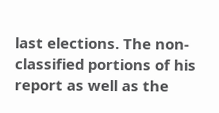last elections. The non-classified portions of his report as well as the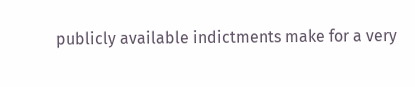publicly available indictments make for a very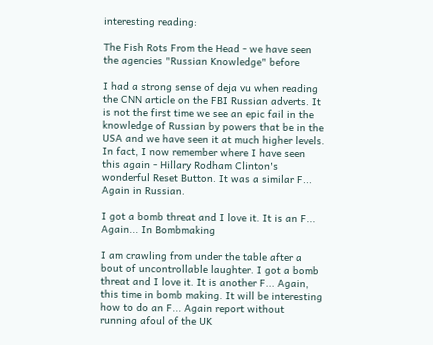interesting reading:

The Fish Rots From the Head - we have seen the agencies "Russian Knowledge" before

I had a strong sense of deja vu when reading the CNN article on the FBI Russian adverts. It is not the first time we see an epic fail in the knowledge of Russian by powers that be in the USA and we have seen it at much higher levels. In fact, I now remember where I have seen this again - Hillary Rodham Clinton's wonderful Reset Button. It was a similar F... Again in Russian.

I got a bomb threat and I love it. It is an F... Again... In Bombmaking

I am crawling from under the table after a bout of uncontrollable laughter. I got a bomb threat and I love it. It is another F... Again, this time in bomb making. It will be interesting how to do an F... Again report without running afoul of the UK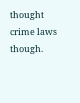thought crime laws though.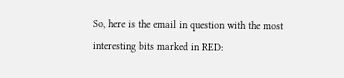So, here is the email in question with the most interesting bits marked in RED: